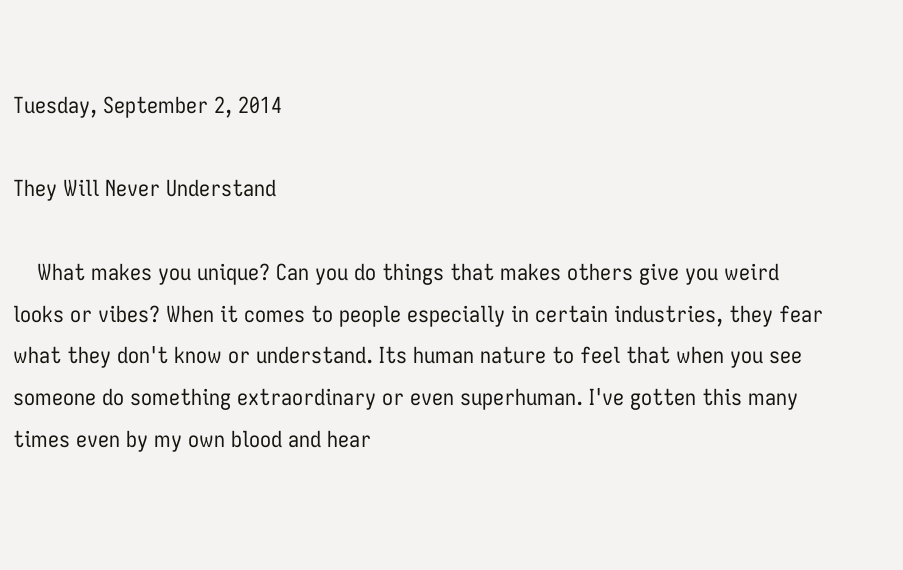Tuesday, September 2, 2014

They Will Never Understand

    What makes you unique? Can you do things that makes others give you weird looks or vibes? When it comes to people especially in certain industries, they fear what they don't know or understand. Its human nature to feel that when you see someone do something extraordinary or even superhuman. I've gotten this many times even by my own blood and hear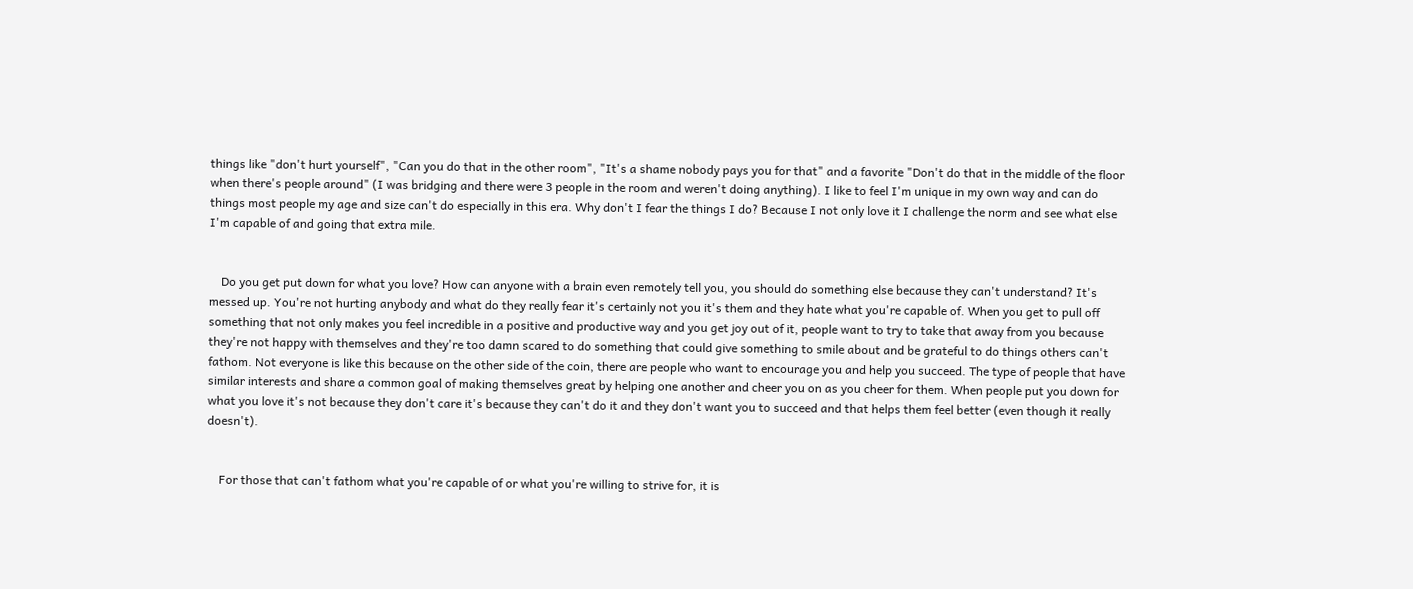things like "don't hurt yourself", "Can you do that in the other room", "It's a shame nobody pays you for that" and a favorite "Don't do that in the middle of the floor when there's people around" (I was bridging and there were 3 people in the room and weren't doing anything). I like to feel I'm unique in my own way and can do things most people my age and size can't do especially in this era. Why don't I fear the things I do? Because I not only love it I challenge the norm and see what else I'm capable of and going that extra mile.


    Do you get put down for what you love? How can anyone with a brain even remotely tell you, you should do something else because they can't understand? It's messed up. You're not hurting anybody and what do they really fear it's certainly not you it's them and they hate what you're capable of. When you get to pull off something that not only makes you feel incredible in a positive and productive way and you get joy out of it, people want to try to take that away from you because they're not happy with themselves and they're too damn scared to do something that could give something to smile about and be grateful to do things others can't fathom. Not everyone is like this because on the other side of the coin, there are people who want to encourage you and help you succeed. The type of people that have similar interests and share a common goal of making themselves great by helping one another and cheer you on as you cheer for them. When people put you down for what you love it's not because they don't care it's because they can't do it and they don't want you to succeed and that helps them feel better (even though it really doesn't).


    For those that can't fathom what you're capable of or what you're willing to strive for, it is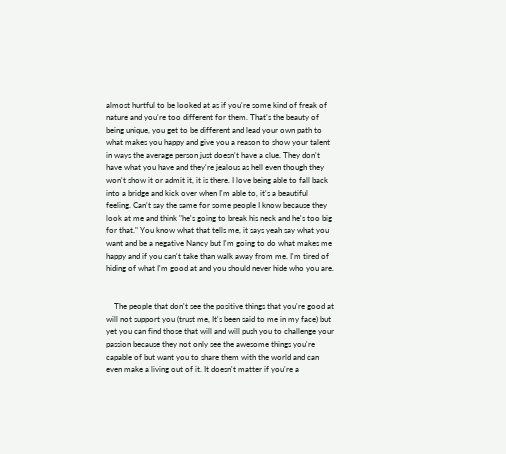almost hurtful to be looked at as if you're some kind of freak of nature and you're too different for them. That's the beauty of being unique, you get to be different and lead your own path to what makes you happy and give you a reason to show your talent in ways the average person just doesn't have a clue. They don't have what you have and they're jealous as hell even though they won't show it or admit it, it is there. I love being able to fall back into a bridge and kick over when I'm able to, it's a beautiful feeling. Can't say the same for some people I know because they look at me and think "he's going to break his neck and he's too big for that." You know what that tells me, it says yeah say what you want and be a negative Nancy but I'm going to do what makes me happy and if you can't take than walk away from me. I'm tired of hiding of what I'm good at and you should never hide who you are.


    The people that don't see the positive things that you're good at will not support you (trust me, It's been said to me in my face) but yet you can find those that will and will push you to challenge your passion because they not only see the awesome things you're capable of but want you to share them with the world and can even make a living out of it. It doesn't matter if you're a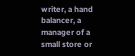writer, a hand balancer, a manager of a small store or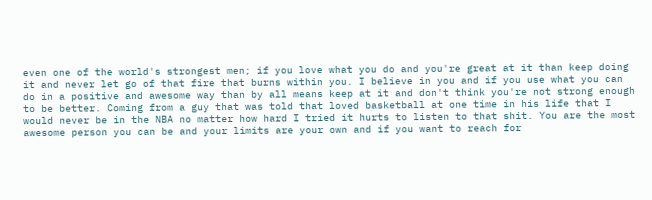even one of the world's strongest men; if you love what you do and you're great at it than keep doing it and never let go of that fire that burns within you. I believe in you and if you use what you can do in a positive and awesome way than by all means keep at it and don't think you're not strong enough to be better. Coming from a guy that was told that loved basketball at one time in his life that I would never be in the NBA no matter how hard I tried it hurts to listen to that shit. You are the most awesome person you can be and your limits are your own and if you want to reach for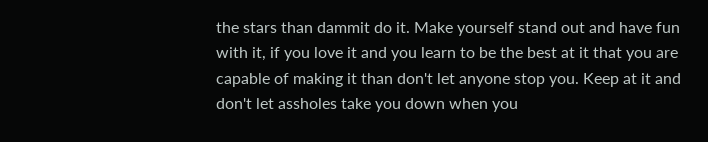the stars than dammit do it. Make yourself stand out and have fun with it, if you love it and you learn to be the best at it that you are capable of making it than don't let anyone stop you. Keep at it and don't let assholes take you down when you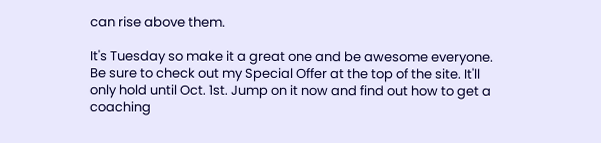can rise above them.

It's Tuesday so make it a great one and be awesome everyone. Be sure to check out my Special Offer at the top of the site. It'll only hold until Oct. 1st. Jump on it now and find out how to get a coaching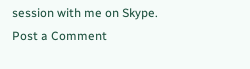session with me on Skype.
Post a Comment